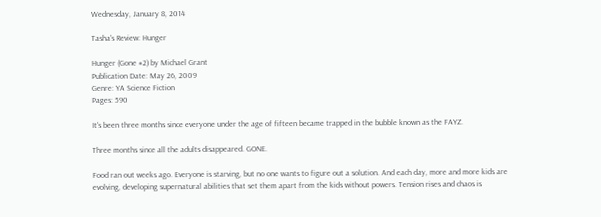Wednesday, January 8, 2014

Tasha's Review: Hunger

Hunger (Gone #2) by Michael Grant
Publication Date: May 26, 2009
Genre: YA Science Fiction
Pages: 590

It's been three months since everyone under the age of fifteen became trapped in the bubble known as the FAYZ.

Three months since all the adults disappeared. GONE.

Food ran out weeks ago. Everyone is starving, but no one wants to figure out a solution. And each day, more and more kids are evolving, developing supernatural abilities that set them apart from the kids without powers. Tension rises and chaos is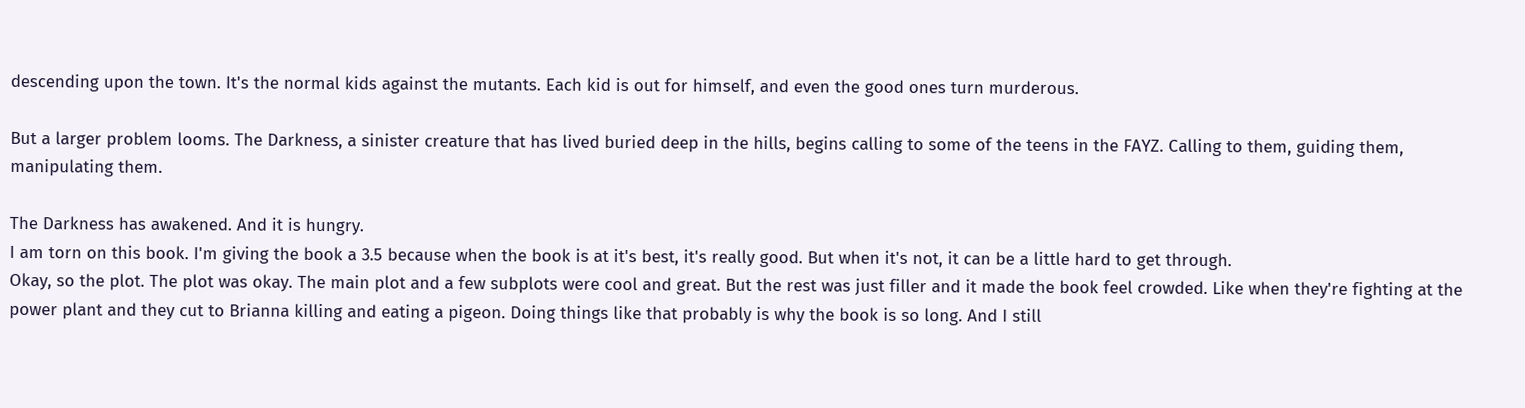descending upon the town. It's the normal kids against the mutants. Each kid is out for himself, and even the good ones turn murderous.

But a larger problem looms. The Darkness, a sinister creature that has lived buried deep in the hills, begins calling to some of the teens in the FAYZ. Calling to them, guiding them, manipulating them.

The Darkness has awakened. And it is hungry.
I am torn on this book. I'm giving the book a 3.5 because when the book is at it's best, it's really good. But when it's not, it can be a little hard to get through.
Okay, so the plot. The plot was okay. The main plot and a few subplots were cool and great. But the rest was just filler and it made the book feel crowded. Like when they're fighting at the power plant and they cut to Brianna killing and eating a pigeon. Doing things like that probably is why the book is so long. And I still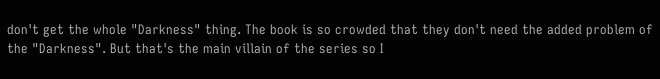don't get the whole "Darkness" thing. The book is so crowded that they don't need the added problem of the "Darkness". But that's the main villain of the series so I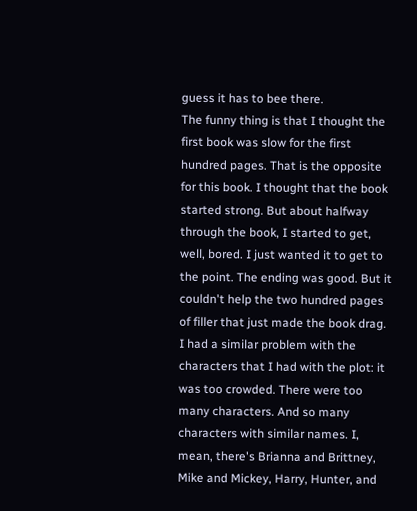guess it has to bee there.
The funny thing is that I thought the first book was slow for the first hundred pages. That is the opposite for this book. I thought that the book started strong. But about halfway through the book, I started to get, well, bored. I just wanted it to get to the point. The ending was good. But it couldn't help the two hundred pages of filler that just made the book drag.
I had a similar problem with the characters that I had with the plot: it was too crowded. There were too many characters. And so many characters with similar names. I, mean, there's Brianna and Brittney, Mike and Mickey, Harry, Hunter, and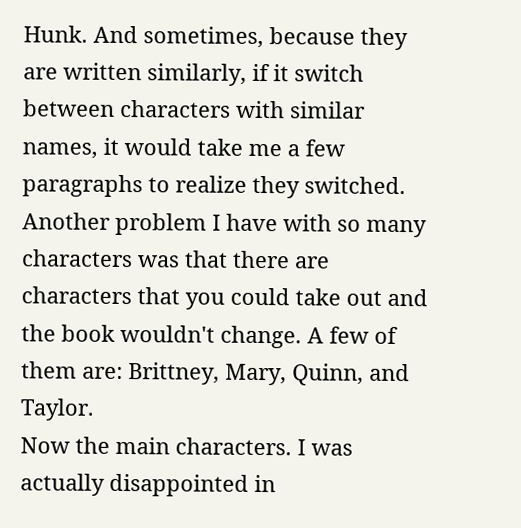Hunk. And sometimes, because they are written similarly, if it switch between characters with similar names, it would take me a few paragraphs to realize they switched. Another problem I have with so many characters was that there are characters that you could take out and the book wouldn't change. A few of them are: Brittney, Mary, Quinn, and Taylor.
Now the main characters. I was actually disappointed in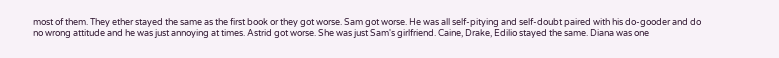most of them. They ether stayed the same as the first book or they got worse. Sam got worse. He was all self-pitying and self-doubt paired with his do-gooder and do no wrong attitude and he was just annoying at times. Astrid got worse. She was just Sam's girlfriend. Caine, Drake, Edilio stayed the same. Diana was one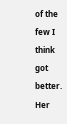of the few I think got better. Her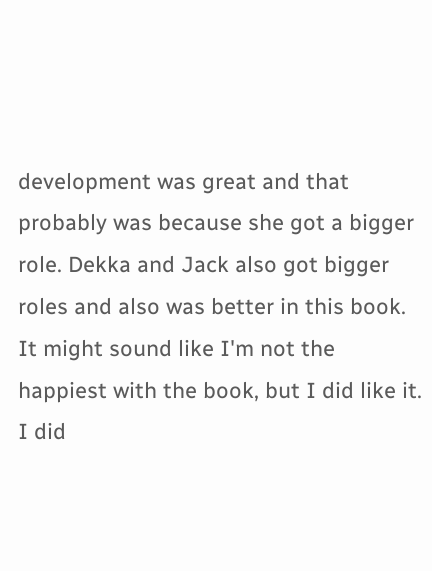development was great and that probably was because she got a bigger role. Dekka and Jack also got bigger roles and also was better in this book.
It might sound like I'm not the happiest with the book, but I did like it. I did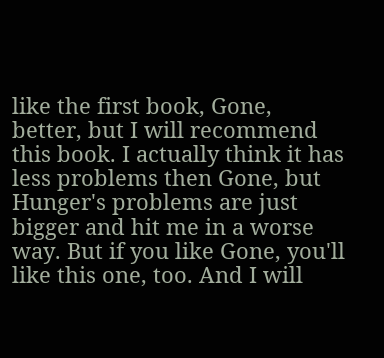like the first book, Gone, better, but I will recommend this book. I actually think it has less problems then Gone, but Hunger's problems are just bigger and hit me in a worse way. But if you like Gone, you'll like this one, too. And I will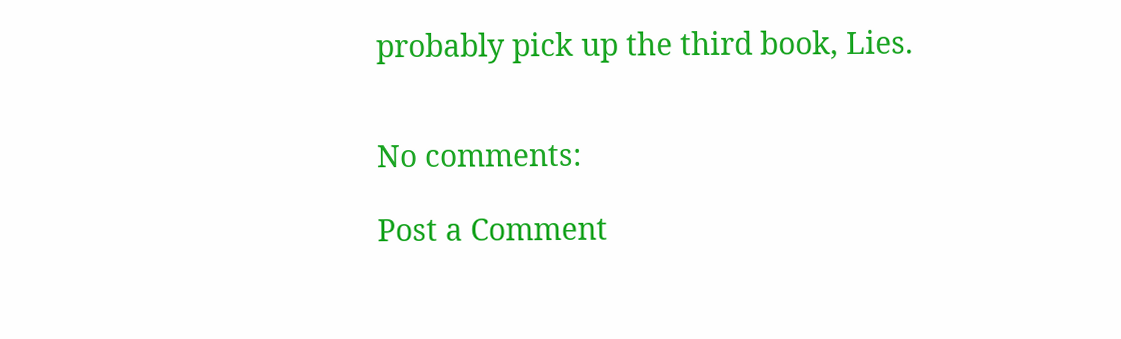probably pick up the third book, Lies.


No comments:

Post a Comment